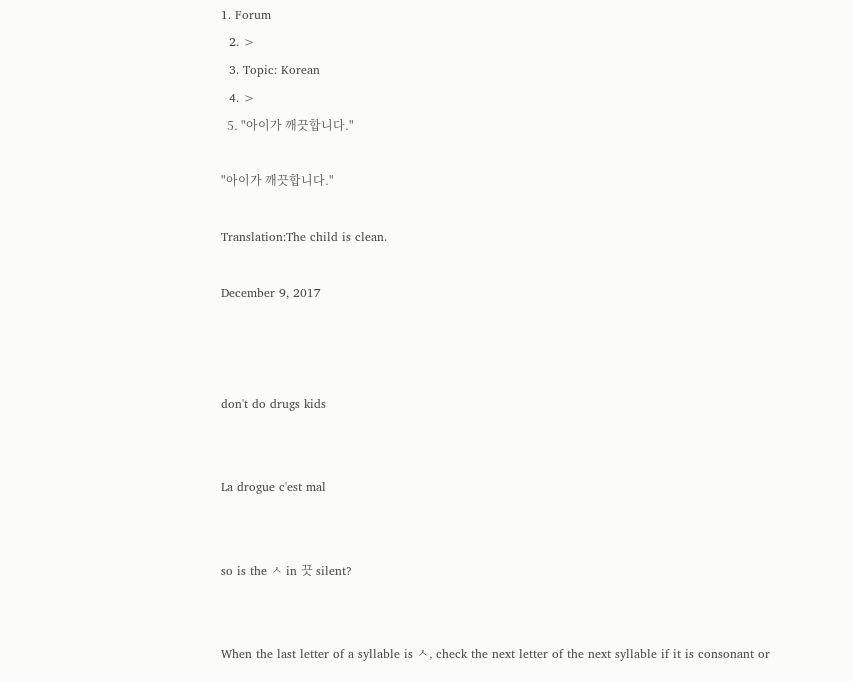1. Forum
  2. >
  3. Topic: Korean
  4. >
  5. "아이가 깨끗합니다."

"아이가 깨끗합니다."

Translation:The child is clean.

December 9, 2017



don't do drugs kids


La drogue c'est mal


so is the ㅅ in 끗 silent?


When the last letter of a syllable is ㅅ, check the next letter of the next syllable if it is consonant or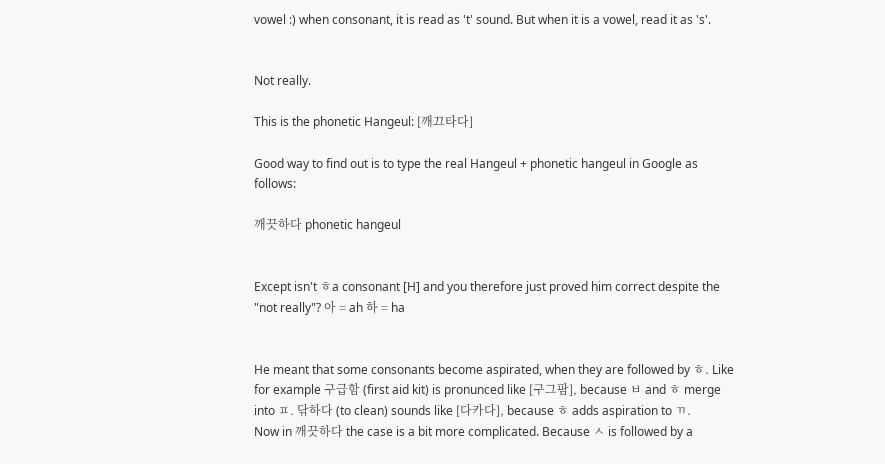vowel :) when consonant, it is read as 't' sound. But when it is a vowel, read it as 's'.


Not really.

This is the phonetic Hangeul: [깨끄타다]

Good way to find out is to type the real Hangeul + phonetic hangeul in Google as follows:

깨끗하다 phonetic hangeul


Except isn't ㅎa consonant [H] and you therefore just proved him correct despite the "not really"? 아 = ah 하 = ha


He meant that some consonants become aspirated, when they are followed by ㅎ. Like for example 구급함 (first aid kit) is pronunced like [구그팜], because ㅂ and ㅎ merge into ㅍ. 닦하다 (to clean) sounds like [다카다], because ㅎ adds aspiration to ㄲ.
Now in 깨끗하다 the case is a bit more complicated. Because ㅅ is followed by a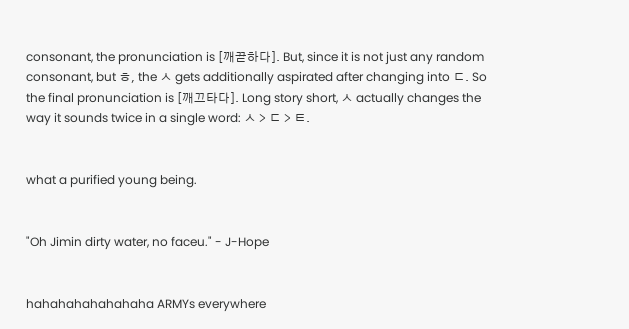consonant, the pronunciation is [깨끋하다]. But, since it is not just any random consonant, but ㅎ, the ㅅ gets additionally aspirated after changing into ㄷ. So the final pronunciation is [깨끄타다]. Long story short, ㅅ actually changes the way it sounds twice in a single word: ㅅ > ㄷ > ㅌ.


what a purified young being.


"Oh Jimin dirty water, no faceu." - J-Hope


hahahahahahahaha ARMYs everywhere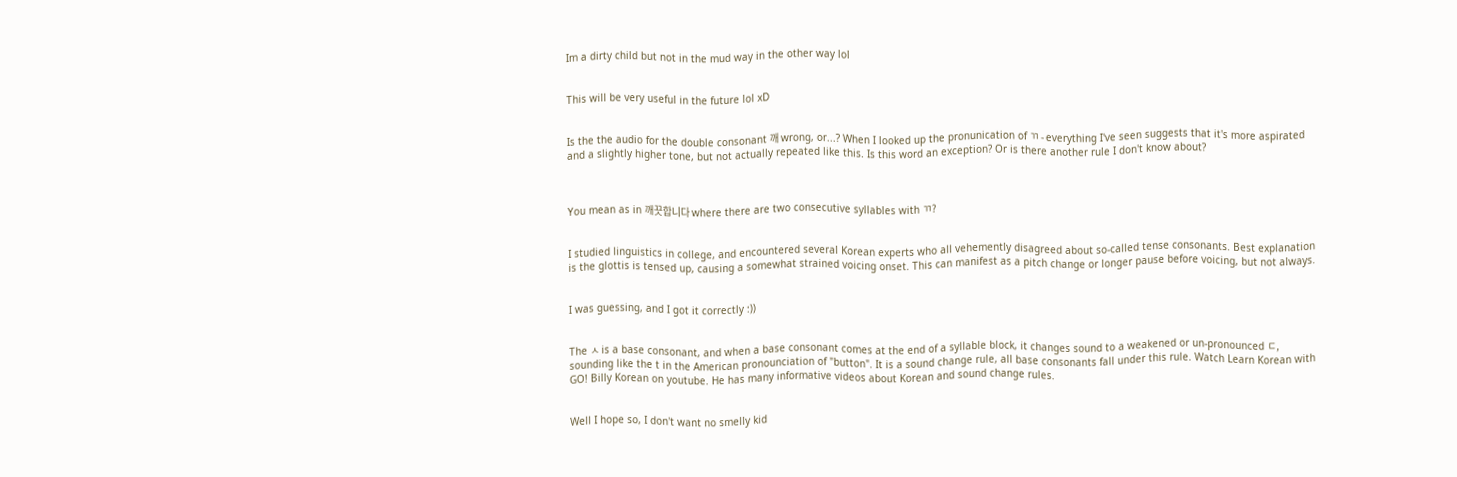Im a dirty child but not in the mud way in the other way lol


This will be very useful in the future lol xD


Is the the audio for the double consonant 깨 wrong, or...? When I looked up the pronunication of ㄲ - everything I've seen suggests that it's more aspirated and a slightly higher tone, but not actually repeated like this. Is this word an exception? Or is there another rule I don't know about?



You mean as in 깨끗합니다 where there are two consecutive syllables with ㄲ?


I studied linguistics in college, and encountered several Korean experts who all vehemently disagreed about so-called tense consonants. Best explanation is the glottis is tensed up, causing a somewhat strained voicing onset. This can manifest as a pitch change or longer pause before voicing, but not always.


I was guessing, and I got it correctly :))


The ㅅ is a base consonant, and when a base consonant comes at the end of a syllable block, it changes sound to a weakened or un-pronounced ㄷ, sounding like the t in the American pronounciation of "button". It is a sound change rule, all base consonants fall under this rule. Watch Learn Korean with GO! Billy Korean on youtube. He has many informative videos about Korean and sound change rules.


Well I hope so, I don't want no smelly kid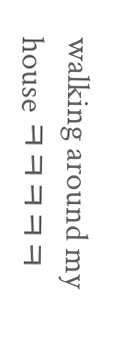walking around my house ㅋㅋㅋㅋㅋ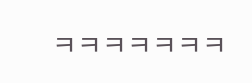ㅋㅋㅋㅋㅋㅋㅋ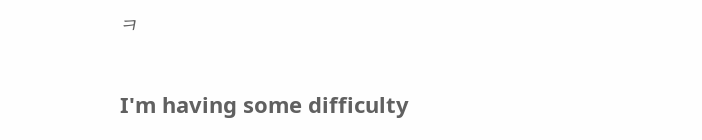ㅋ


I'm having some difficulty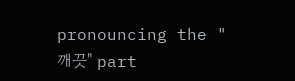pronouncing the "깨끗" part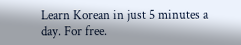Learn Korean in just 5 minutes a day. For free.